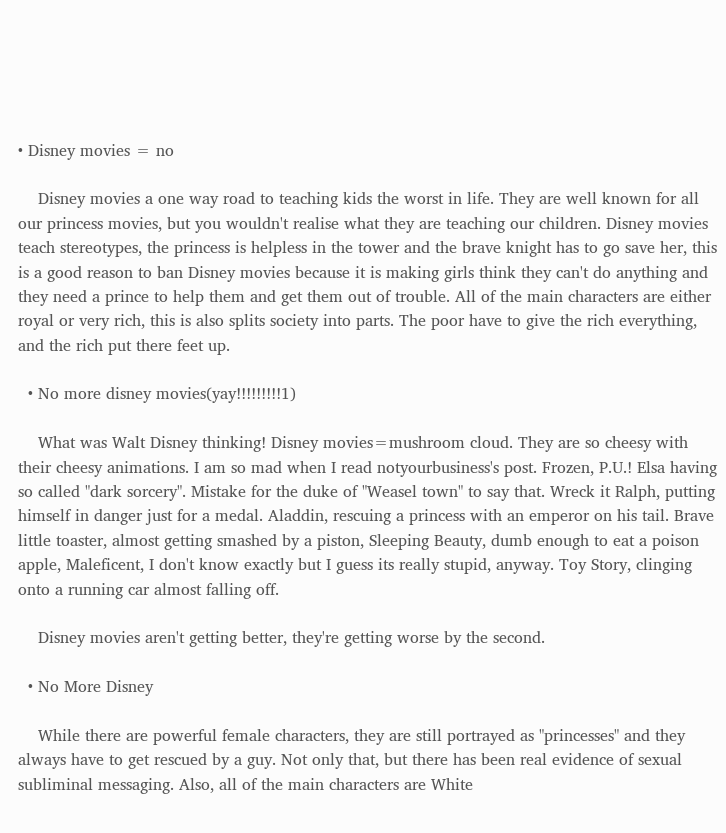• Disney movies = no

    Disney movies a one way road to teaching kids the worst in life. They are well known for all our princess movies, but you wouldn't realise what they are teaching our children. Disney movies teach stereotypes, the princess is helpless in the tower and the brave knight has to go save her, this is a good reason to ban Disney movies because it is making girls think they can't do anything and they need a prince to help them and get them out of trouble. All of the main characters are either royal or very rich, this is also splits society into parts. The poor have to give the rich everything, and the rich put there feet up.

  • No more disney movies(yay!!!!!!!!!1)

    What was Walt Disney thinking! Disney movies=mushroom cloud. They are so cheesy with their cheesy animations. I am so mad when I read notyourbusiness's post. Frozen, P.U.! Elsa having so called "dark sorcery". Mistake for the duke of "Weasel town" to say that. Wreck it Ralph, putting himself in danger just for a medal. Aladdin, rescuing a princess with an emperor on his tail. Brave little toaster, almost getting smashed by a piston, Sleeping Beauty, dumb enough to eat a poison apple, Maleficent, I don't know exactly but I guess its really stupid, anyway. Toy Story, clinging onto a running car almost falling off.

    Disney movies aren't getting better, they're getting worse by the second.

  • No More Disney

    While there are powerful female characters, they are still portrayed as "princesses" and they always have to get rescued by a guy. Not only that, but there has been real evidence of sexual subliminal messaging. Also, all of the main characters are White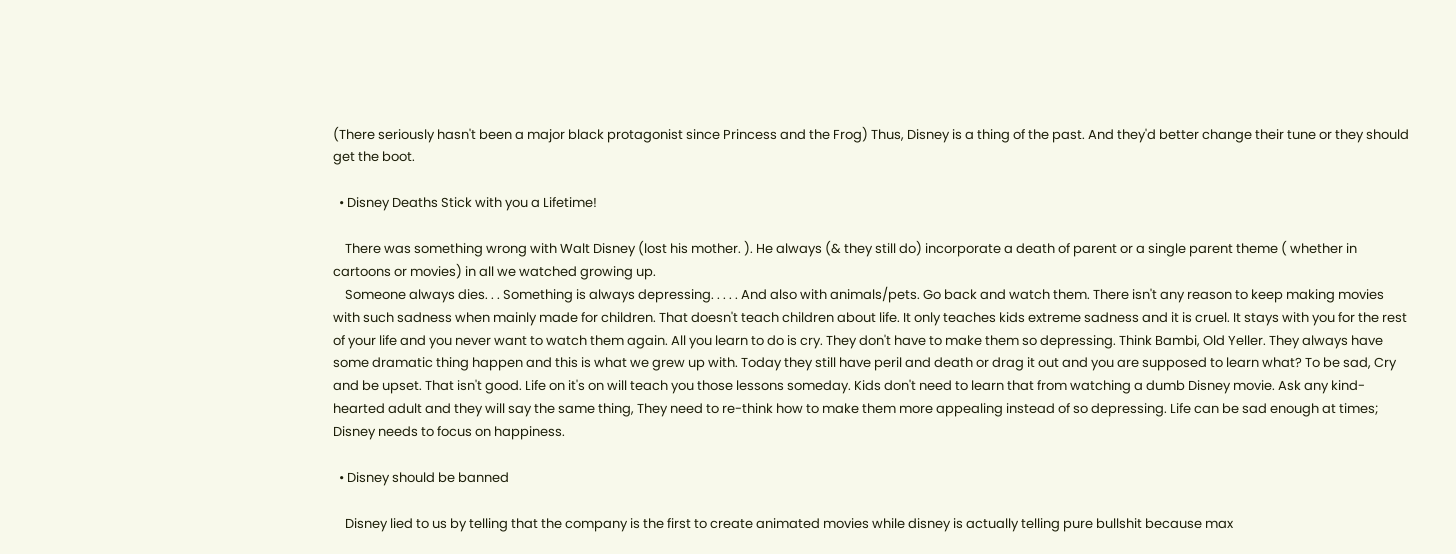(There seriously hasn't been a major black protagonist since Princess and the Frog) Thus, Disney is a thing of the past. And they'd better change their tune or they should get the boot.

  • Disney Deaths Stick with you a Lifetime!

    There was something wrong with Walt Disney (lost his mother. ). He always (& they still do) incorporate a death of parent or a single parent theme ( whether in cartoons or movies) in all we watched growing up.
    Someone always dies. . . Something is always depressing. . . . . And also with animals/pets. Go back and watch them. There isn't any reason to keep making movies with such sadness when mainly made for children. That doesn't teach children about life. It only teaches kids extreme sadness and it is cruel. It stays with you for the rest of your life and you never want to watch them again. All you learn to do is cry. They don't have to make them so depressing. Think Bambi, Old Yeller. They always have some dramatic thing happen and this is what we grew up with. Today they still have peril and death or drag it out and you are supposed to learn what? To be sad, Cry and be upset. That isn't good. Life on it's on will teach you those lessons someday. Kids don't need to learn that from watching a dumb Disney movie. Ask any kind-hearted adult and they will say the same thing, They need to re-think how to make them more appealing instead of so depressing. Life can be sad enough at times; Disney needs to focus on happiness.

  • Disney should be banned

    Disney lied to us by telling that the company is the first to create animated movies while disney is actually telling pure bullshit because max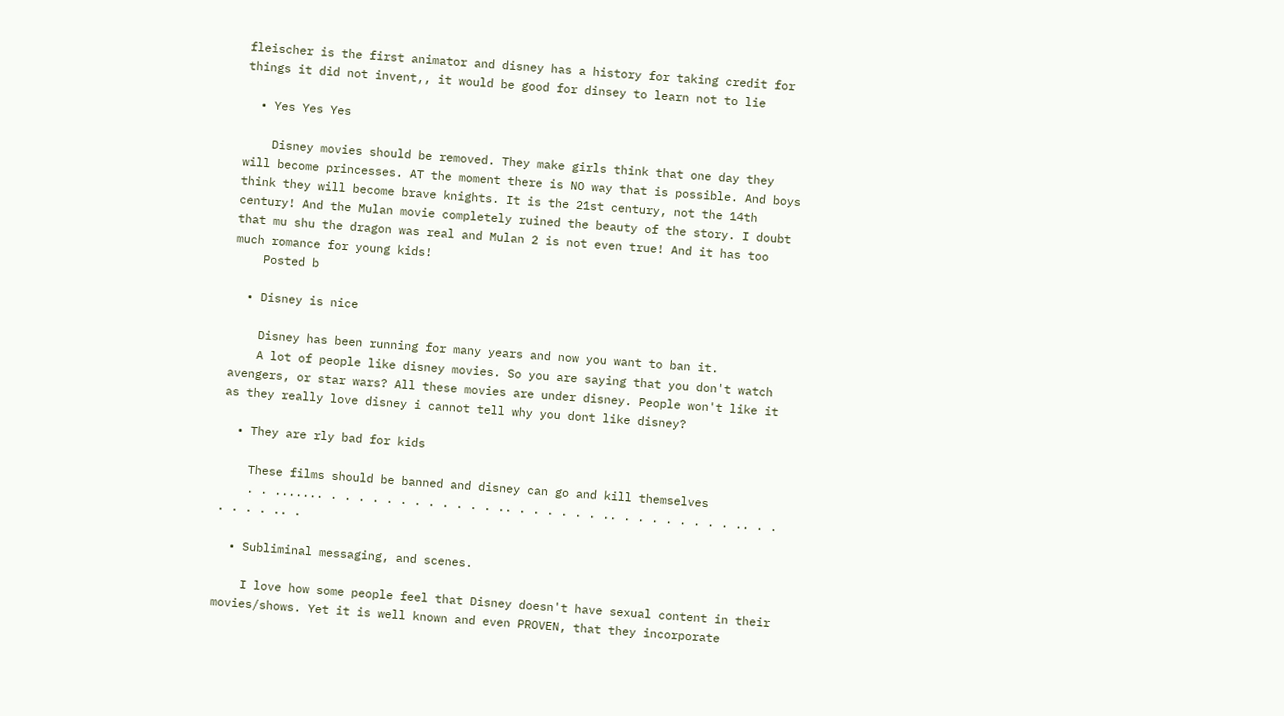fleischer is the first animator and disney has a history for taking credit for things it did not invent,, it would be good for dinsey to learn not to lie

  • Yes Yes Yes

    Disney movies should be removed. They make girls think that one day they will become princesses. AT the moment there is NO way that is possible. And boys think they will become brave knights. It is the 21st century, not the 14th century! And the Mulan movie completely ruined the beauty of the story. I doubt that mu shu the dragon was real and Mulan 2 is not even true! And it has too much romance for young kids!
    Posted b

  • Disney is nice

    Disney has been running for many years and now you want to ban it.
    A lot of people like disney movies. So you are saying that you don't watch avengers, or star wars? All these movies are under disney. People won't like it as they really love disney i cannot tell why you dont like disney?

  • They are rly bad for kids

    These films should be banned and disney can go and kill themselves
    . . ....... . . . . . . . . . . . . .. . . . . . . .. . . . . . . . . .. . . . . . . .. .

  • Subliminal messaging, and scenes.

    I love how some people feel that Disney doesn't have sexual content in their movies/shows. Yet it is well known and even PROVEN, that they incorporate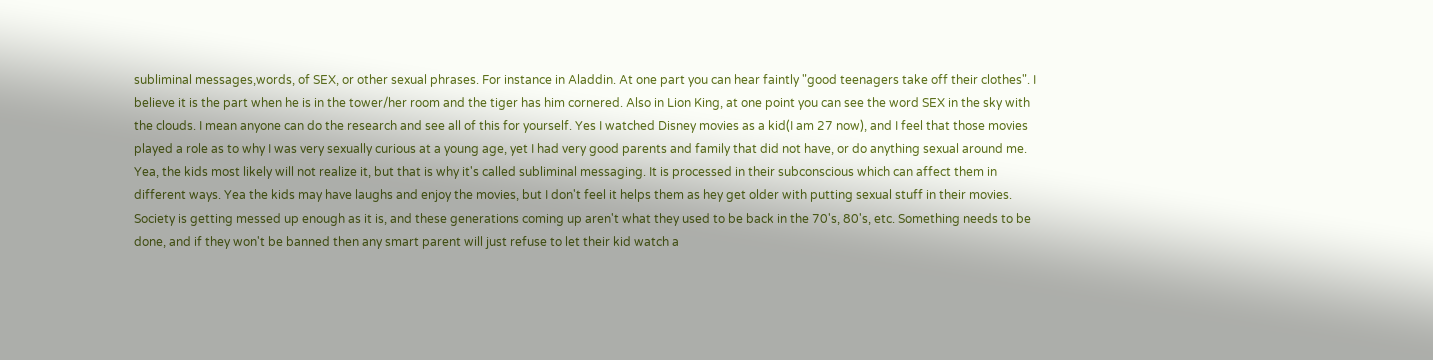subliminal messages,words, of SEX, or other sexual phrases. For instance in Aladdin. At one part you can hear faintly "good teenagers take off their clothes". I believe it is the part when he is in the tower/her room and the tiger has him cornered. Also in Lion King, at one point you can see the word SEX in the sky with the clouds. I mean anyone can do the research and see all of this for yourself. Yes I watched Disney movies as a kid(I am 27 now), and I feel that those movies played a role as to why I was very sexually curious at a young age, yet I had very good parents and family that did not have, or do anything sexual around me. Yea, the kids most likely will not realize it, but that is why it's called subliminal messaging. It is processed in their subconscious which can affect them in different ways. Yea the kids may have laughs and enjoy the movies, but I don't feel it helps them as hey get older with putting sexual stuff in their movies. Society is getting messed up enough as it is, and these generations coming up aren't what they used to be back in the 70's, 80's, etc. Something needs to be done, and if they won't be banned then any smart parent will just refuse to let their kid watch a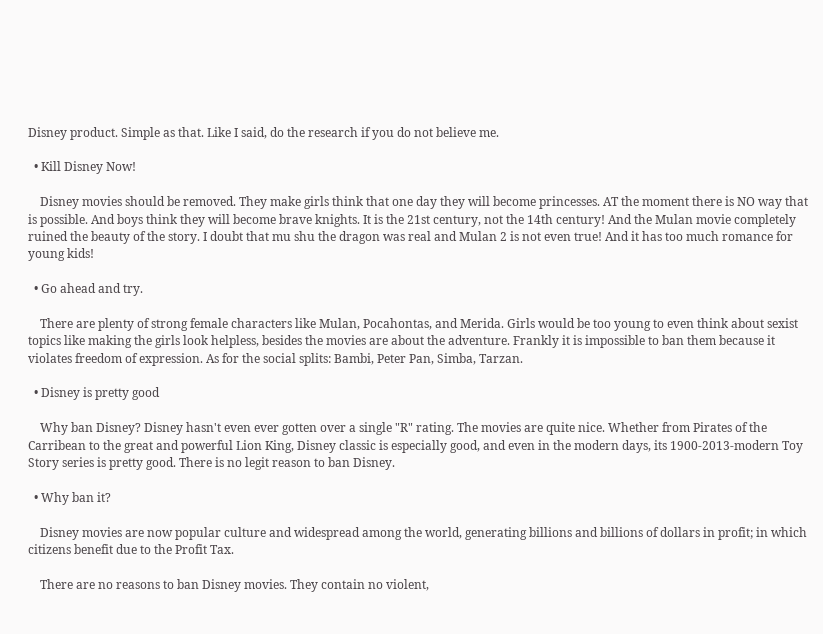Disney product. Simple as that. Like I said, do the research if you do not believe me.

  • Kill Disney Now!

    Disney movies should be removed. They make girls think that one day they will become princesses. AT the moment there is NO way that is possible. And boys think they will become brave knights. It is the 21st century, not the 14th century! And the Mulan movie completely ruined the beauty of the story. I doubt that mu shu the dragon was real and Mulan 2 is not even true! And it has too much romance for young kids!

  • Go ahead and try.

    There are plenty of strong female characters like Mulan, Pocahontas, and Merida. Girls would be too young to even think about sexist topics like making the girls look helpless, besides the movies are about the adventure. Frankly it is impossible to ban them because it violates freedom of expression. As for the social splits: Bambi, Peter Pan, Simba, Tarzan.

  • Disney is pretty good

    Why ban Disney? Disney hasn't even ever gotten over a single "R" rating. The movies are quite nice. Whether from Pirates of the Carribean to the great and powerful Lion King, Disney classic is especially good, and even in the modern days, its 1900-2013-modern Toy Story series is pretty good. There is no legit reason to ban Disney.

  • Why ban it?

    Disney movies are now popular culture and widespread among the world, generating billions and billions of dollars in profit; in which citizens benefit due to the Profit Tax.

    There are no reasons to ban Disney movies. They contain no violent,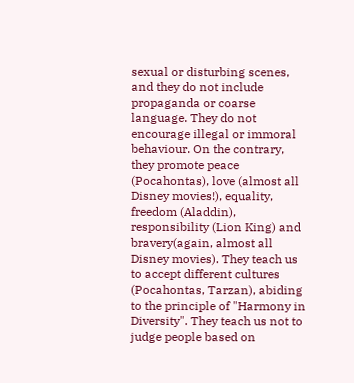sexual or disturbing scenes, and they do not include propaganda or coarse language. They do not encourage illegal or immoral behaviour. On the contrary, they promote peace (Pocahontas), love (almost all Disney movies!), equality, freedom (Aladdin), responsibility (Lion King) and bravery(again, almost all Disney movies). They teach us to accept different cultures (Pocahontas, Tarzan), abiding to the principle of "Harmony in Diversity". They teach us not to judge people based on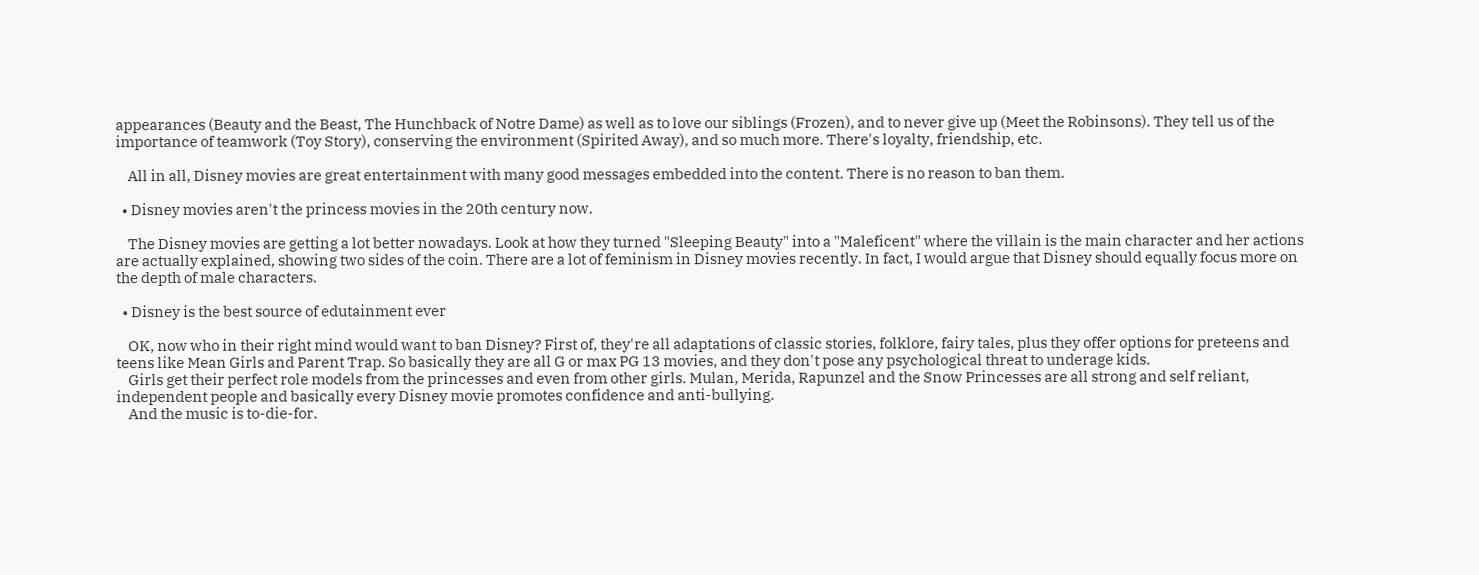appearances (Beauty and the Beast, The Hunchback of Notre Dame) as well as to love our siblings (Frozen), and to never give up (Meet the Robinsons). They tell us of the importance of teamwork (Toy Story), conserving the environment (Spirited Away), and so much more. There's loyalty, friendship, etc.

    All in all, Disney movies are great entertainment with many good messages embedded into the content. There is no reason to ban them.

  • Disney movies aren't the princess movies in the 20th century now.

    The Disney movies are getting a lot better nowadays. Look at how they turned "Sleeping Beauty" into a "Maleficent" where the villain is the main character and her actions are actually explained, showing two sides of the coin. There are a lot of feminism in Disney movies recently. In fact, I would argue that Disney should equally focus more on the depth of male characters.

  • Disney is the best source of edutainment ever

    OK, now who in their right mind would want to ban Disney? First of, they're all adaptations of classic stories, folklore, fairy tales, plus they offer options for preteens and teens like Mean Girls and Parent Trap. So basically they are all G or max PG 13 movies, and they don't pose any psychological threat to underage kids.
    Girls get their perfect role models from the princesses and even from other girls. Mulan, Merida, Rapunzel and the Snow Princesses are all strong and self reliant, independent people and basically every Disney movie promotes confidence and anti-bullying.
    And the music is to-die-for.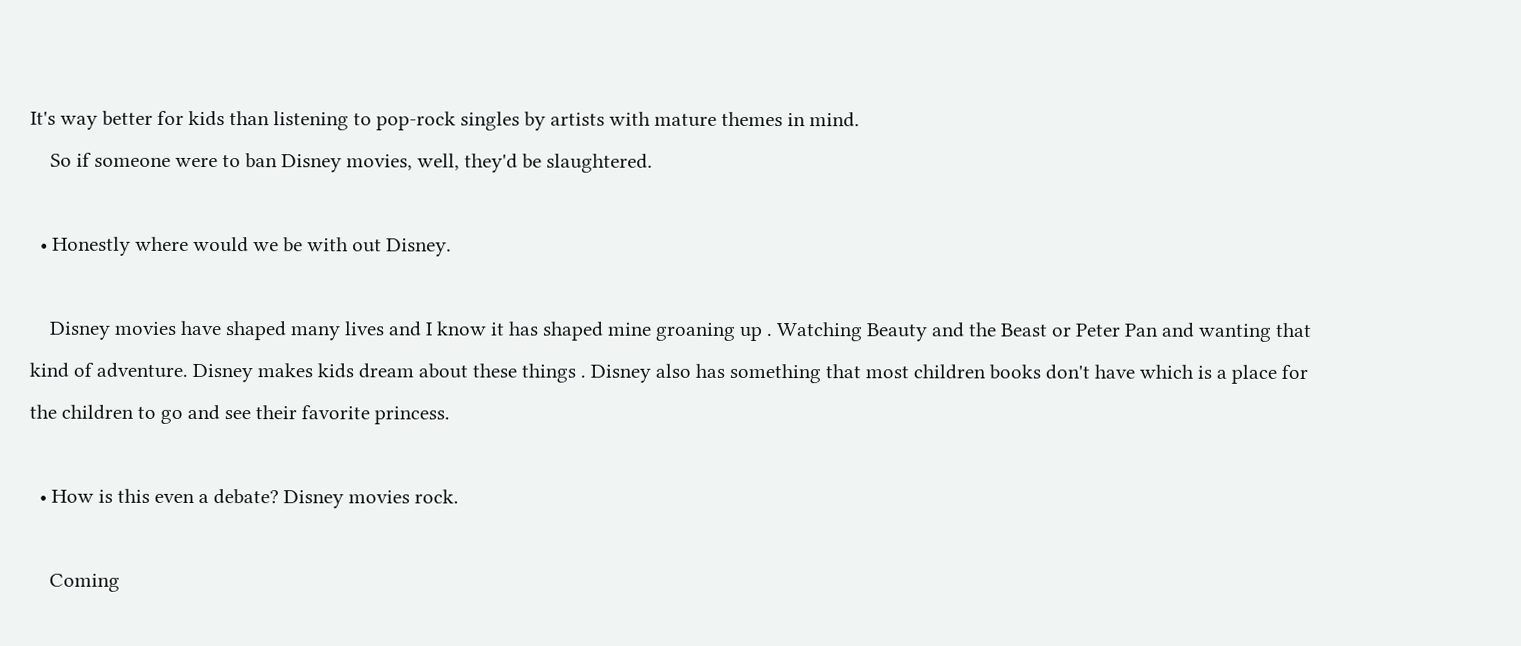It's way better for kids than listening to pop-rock singles by artists with mature themes in mind.
    So if someone were to ban Disney movies, well, they'd be slaughtered.

  • Honestly where would we be with out Disney.

    Disney movies have shaped many lives and I know it has shaped mine groaning up . Watching Beauty and the Beast or Peter Pan and wanting that kind of adventure. Disney makes kids dream about these things . Disney also has something that most children books don't have which is a place for the children to go and see their favorite princess.

  • How is this even a debate? Disney movies rock.

    Coming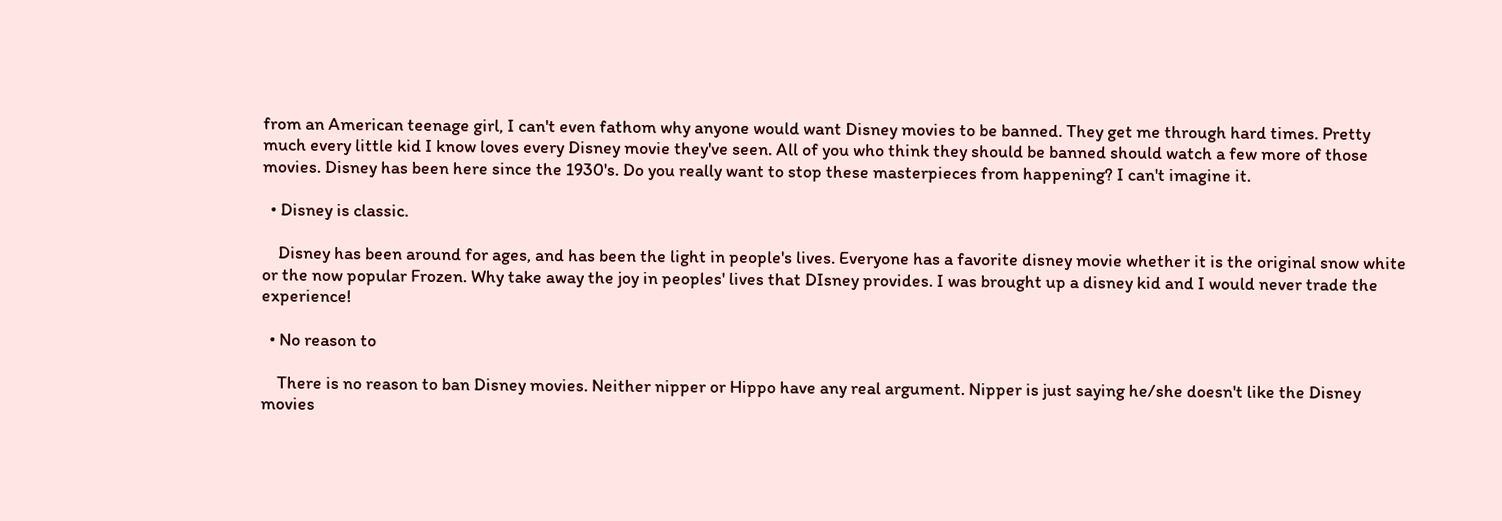from an American teenage girl, I can't even fathom why anyone would want Disney movies to be banned. They get me through hard times. Pretty much every little kid I know loves every Disney movie they've seen. All of you who think they should be banned should watch a few more of those movies. Disney has been here since the 1930's. Do you really want to stop these masterpieces from happening? I can't imagine it.

  • Disney is classic.

    Disney has been around for ages, and has been the light in people's lives. Everyone has a favorite disney movie whether it is the original snow white or the now popular Frozen. Why take away the joy in peoples' lives that DIsney provides. I was brought up a disney kid and I would never trade the experience!

  • No reason to

    There is no reason to ban Disney movies. Neither nipper or Hippo have any real argument. Nipper is just saying he/she doesn't like the Disney movies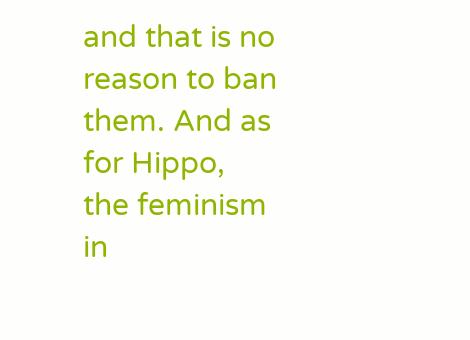and that is no reason to ban them. And as for Hippo, the feminism in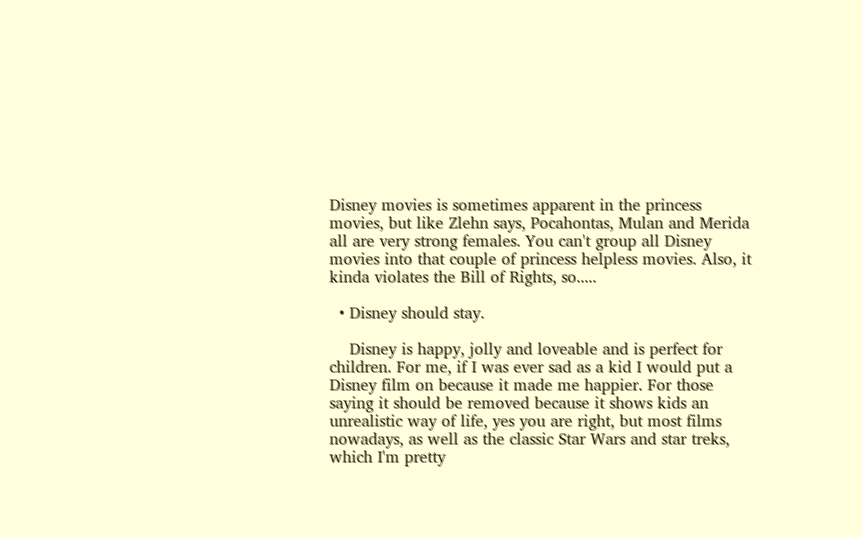Disney movies is sometimes apparent in the princess movies, but like Zlehn says, Pocahontas, Mulan and Merida all are very strong females. You can't group all Disney movies into that couple of princess helpless movies. Also, it kinda violates the Bill of Rights, so.....

  • Disney should stay.

    Disney is happy, jolly and loveable and is perfect for children. For me, if I was ever sad as a kid I would put a Disney film on because it made me happier. For those saying it should be removed because it shows kids an unrealistic way of life, yes you are right, but most films nowadays, as well as the classic Star Wars and star treks, which I'm pretty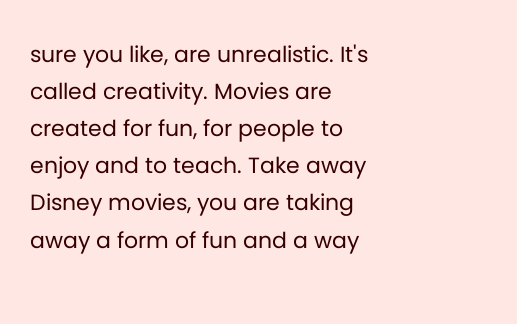sure you like, are unrealistic. It's called creativity. Movies are created for fun, for people to enjoy and to teach. Take away Disney movies, you are taking away a form of fun and a way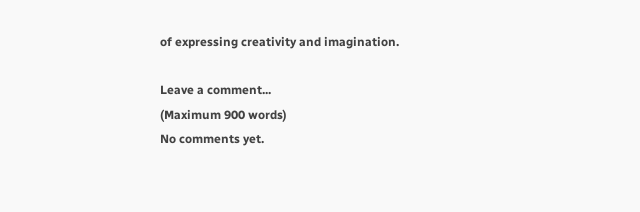of expressing creativity and imagination.

Leave a comment...
(Maximum 900 words)
No comments yet.